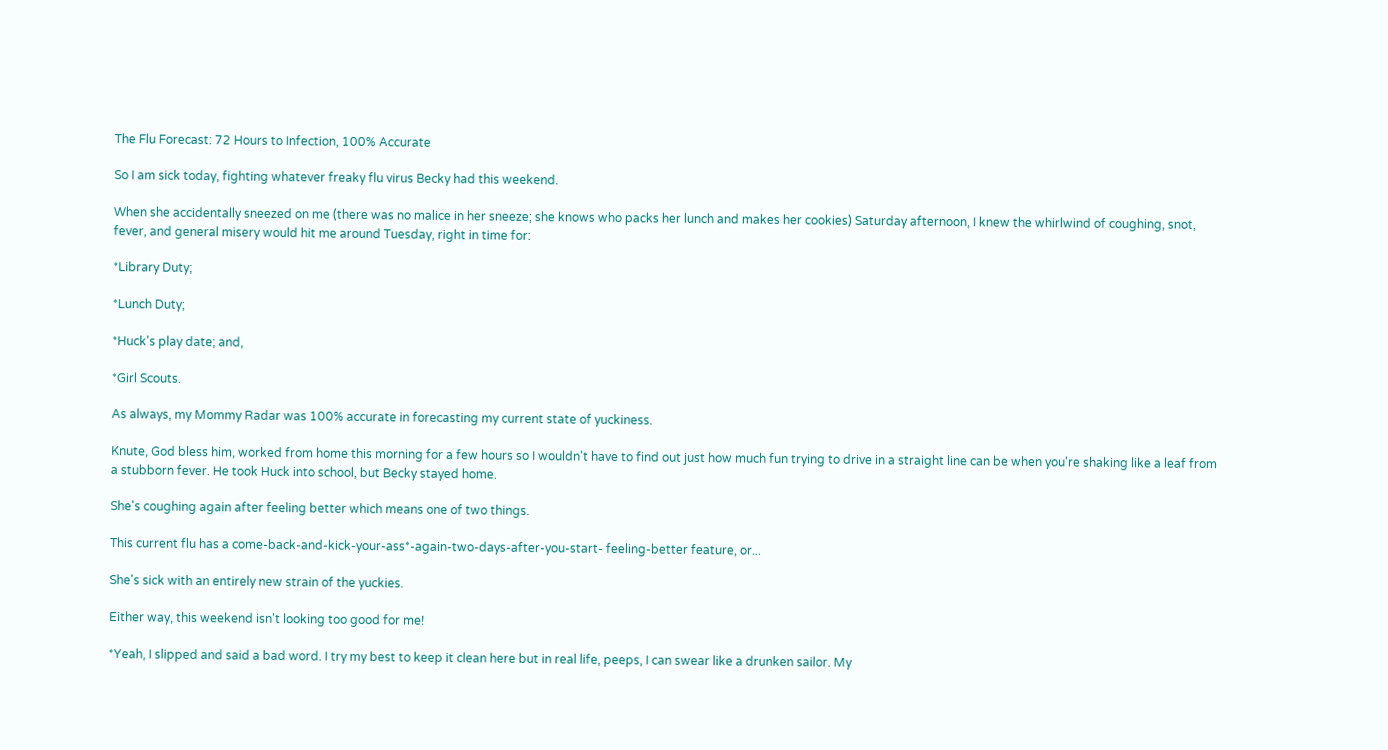The Flu Forecast: 72 Hours to Infection, 100% Accurate

So I am sick today, fighting whatever freaky flu virus Becky had this weekend.

When she accidentally sneezed on me (there was no malice in her sneeze; she knows who packs her lunch and makes her cookies) Saturday afternoon, I knew the whirlwind of coughing, snot, fever, and general misery would hit me around Tuesday, right in time for:

*Library Duty;

*Lunch Duty;

*Huck's play date; and,

*Girl Scouts.

As always, my Mommy Radar was 100% accurate in forecasting my current state of yuckiness.

Knute, God bless him, worked from home this morning for a few hours so I wouldn't have to find out just how much fun trying to drive in a straight line can be when you're shaking like a leaf from a stubborn fever. He took Huck into school, but Becky stayed home.

She's coughing again after feeling better which means one of two things.

This current flu has a come-back-and-kick-your-ass*-again-two-days-after-you-start- feeling-better feature, or...

She's sick with an entirely new strain of the yuckies.

Either way, this weekend isn't looking too good for me!

*Yeah, I slipped and said a bad word. I try my best to keep it clean here but in real life, peeps, I can swear like a drunken sailor. My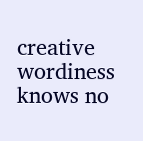creative wordiness knows no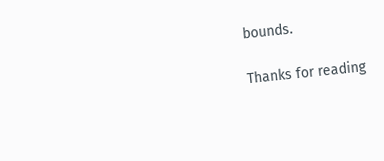bounds.

Thanks for reading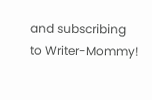and subscribing to Writer-Mommy!